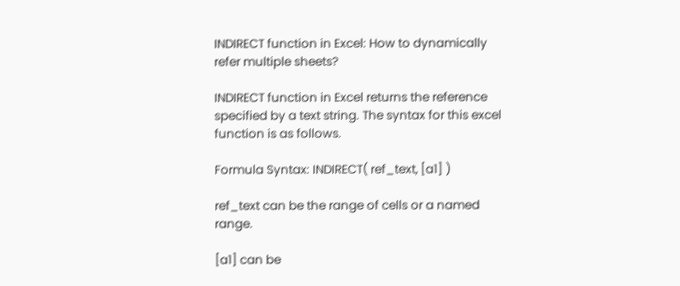INDIRECT function in Excel: How to dynamically refer multiple sheets?

INDIRECT function in Excel returns the reference specified by a text string. The syntax for this excel function is as follows.

Formula Syntax: INDIRECT( ref_text, [a1] )

ref_text can be the range of cells or a named range.

[a1] can be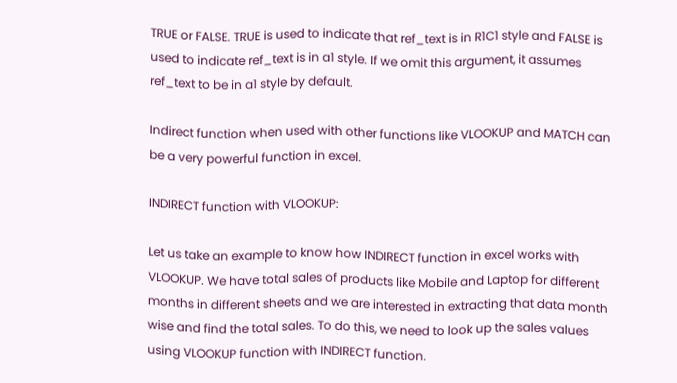TRUE or FALSE. TRUE is used to indicate that ref_text is in R1C1 style and FALSE is used to indicate ref_text is in a1 style. If we omit this argument, it assumes ref_text to be in a1 style by default.

Indirect function when used with other functions like VLOOKUP and MATCH can be a very powerful function in excel.

INDIRECT function with VLOOKUP:

Let us take an example to know how INDIRECT function in excel works with VLOOKUP. We have total sales of products like Mobile and Laptop for different months in different sheets and we are interested in extracting that data month wise and find the total sales. To do this, we need to look up the sales values using VLOOKUP function with INDIRECT function.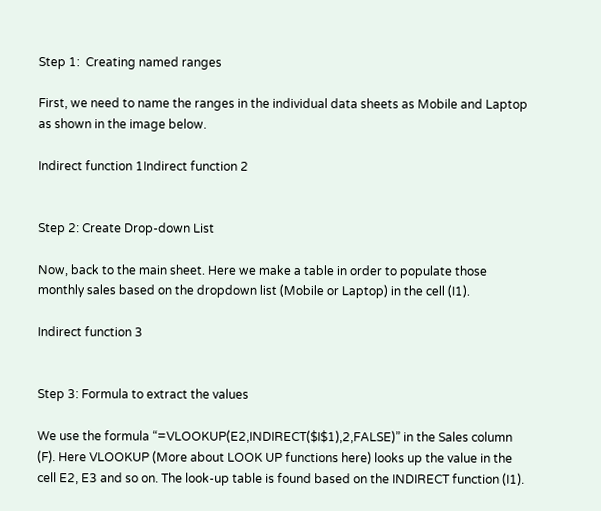Step 1:  Creating named ranges

First, we need to name the ranges in the individual data sheets as Mobile and Laptop as shown in the image below.

Indirect function 1Indirect function 2


Step 2: Create Drop-down List

Now, back to the main sheet. Here we make a table in order to populate those monthly sales based on the dropdown list (Mobile or Laptop) in the cell (I1).

Indirect function 3


Step 3: Formula to extract the values

We use the formula “=VLOOKUP(E2,INDIRECT($I$1),2,FALSE)” in the Sales column (F). Here VLOOKUP (More about LOOK UP functions here) looks up the value in the cell E2, E3 and so on. The look-up table is found based on the INDIRECT function (I1).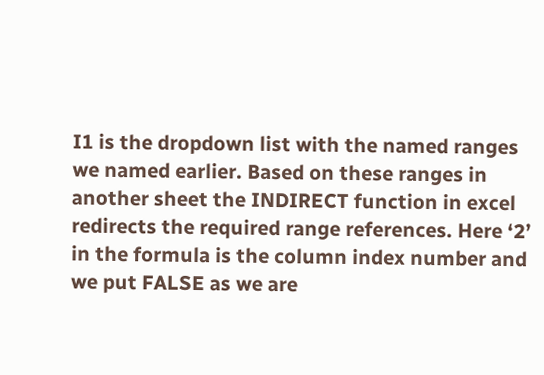I1 is the dropdown list with the named ranges we named earlier. Based on these ranges in another sheet the INDIRECT function in excel redirects the required range references. Here ‘2’ in the formula is the column index number and we put FALSE as we are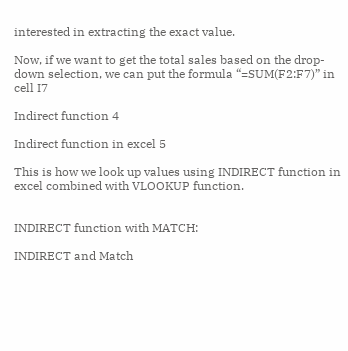interested in extracting the exact value.

Now, if we want to get the total sales based on the drop-down selection, we can put the formula “=SUM(F2:F7)” in cell I7

Indirect function 4

Indirect function in excel 5

This is how we look up values using INDIRECT function in excel combined with VLOOKUP function.


INDIRECT function with MATCH:

INDIRECT and Match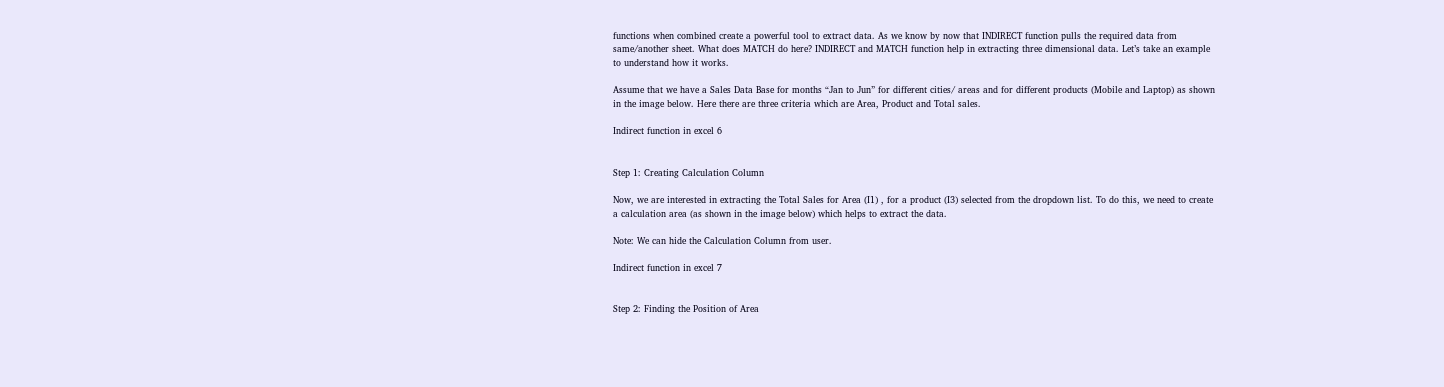functions when combined create a powerful tool to extract data. As we know by now that INDIRECT function pulls the required data from same/another sheet. What does MATCH do here? INDIRECT and MATCH function help in extracting three dimensional data. Let’s take an example to understand how it works.

Assume that we have a Sales Data Base for months “Jan to Jun” for different cities/ areas and for different products (Mobile and Laptop) as shown in the image below. Here there are three criteria which are Area, Product and Total sales.

Indirect function in excel 6


Step 1: Creating Calculation Column

Now, we are interested in extracting the Total Sales for Area (I1) , for a product (I3) selected from the dropdown list. To do this, we need to create a calculation area (as shown in the image below) which helps to extract the data.

Note: We can hide the Calculation Column from user.

Indirect function in excel 7


Step 2: Finding the Position of Area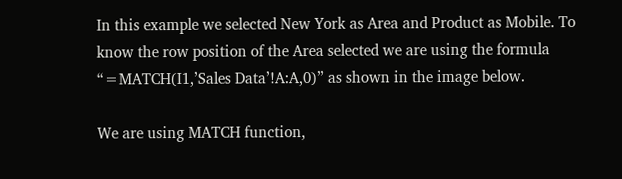In this example we selected New York as Area and Product as Mobile. To know the row position of the Area selected we are using the formula “=MATCH(I1,’Sales Data’!A:A,0)” as shown in the image below.

We are using MATCH function,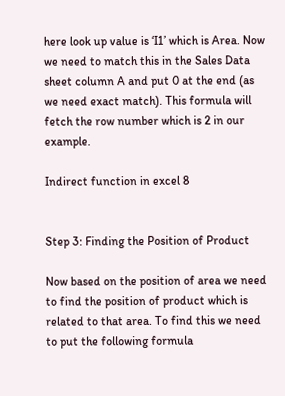here look up value is ‘I1’ which is Area. Now we need to match this in the Sales Data sheet column A and put 0 at the end (as we need exact match). This formula will fetch the row number which is 2 in our example.

Indirect function in excel 8


Step 3: Finding the Position of Product

Now based on the position of area we need to find the position of product which is related to that area. To find this we need to put the following formula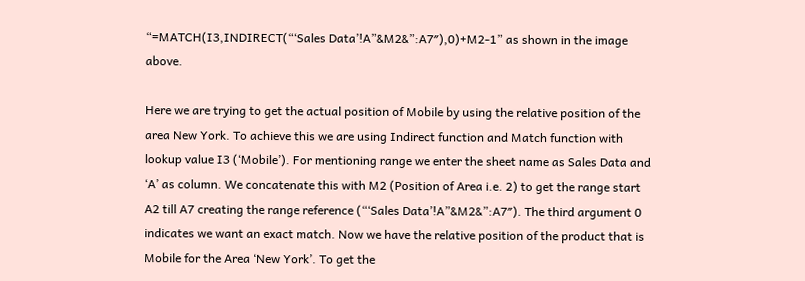“=MATCH(I3,INDIRECT(“‘Sales Data’!A”&M2&”:A7″),0)+M2-1” as shown in the image above.

Here we are trying to get the actual position of Mobile by using the relative position of the area New York. To achieve this we are using Indirect function and Match function with lookup value I3 (‘Mobile’). For mentioning range we enter the sheet name as Sales Data and ‘A’ as column. We concatenate this with M2 (Position of Area i.e. 2) to get the range start A2 till A7 creating the range reference (“‘Sales Data’!A”&M2&”:A7″). The third argument 0 indicates we want an exact match. Now we have the relative position of the product that is Mobile for the Area ‘New York’. To get the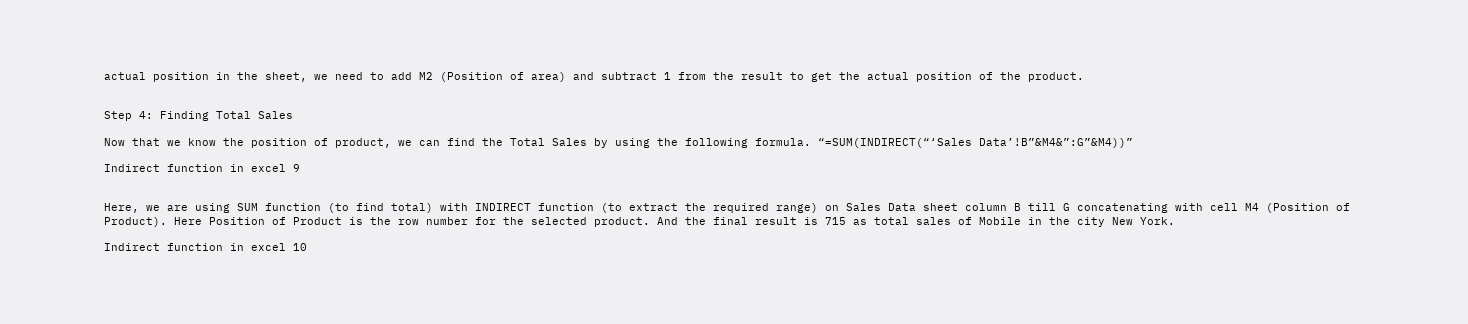actual position in the sheet, we need to add M2 (Position of area) and subtract 1 from the result to get the actual position of the product.


Step 4: Finding Total Sales

Now that we know the position of product, we can find the Total Sales by using the following formula. “=SUM(INDIRECT(“‘Sales Data’!B”&M4&”:G”&M4))”

Indirect function in excel 9


Here, we are using SUM function (to find total) with INDIRECT function (to extract the required range) on Sales Data sheet column B till G concatenating with cell M4 (Position of Product). Here Position of Product is the row number for the selected product. And the final result is 715 as total sales of Mobile in the city New York.

Indirect function in excel 10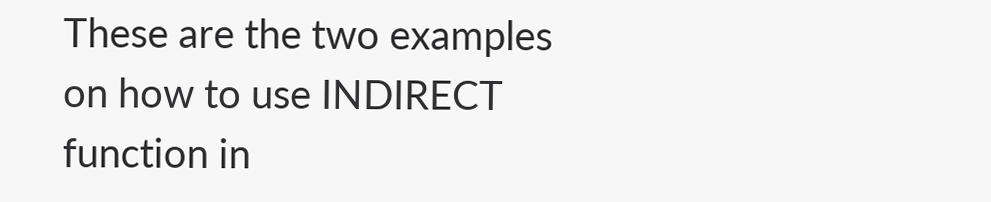These are the two examples on how to use INDIRECT function in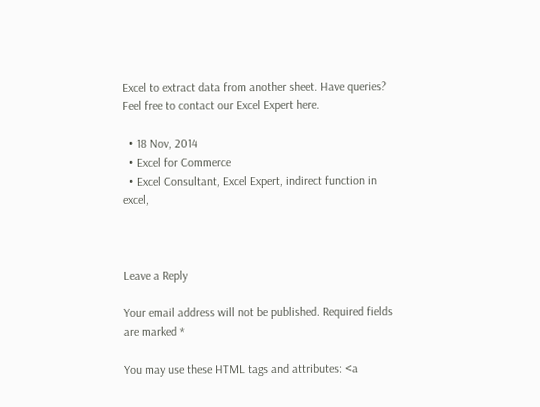Excel to extract data from another sheet. Have queries? Feel free to contact our Excel Expert here.

  • 18 Nov, 2014
  • Excel for Commerce
  • Excel Consultant, Excel Expert, indirect function in excel,



Leave a Reply

Your email address will not be published. Required fields are marked *

You may use these HTML tags and attributes: <a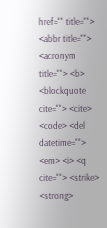href="" title=""> <abbr title=""> <acronym title=""> <b> <blockquote cite=""> <cite> <code> <del datetime=""> <em> <i> <q cite=""> <strike> <strong>